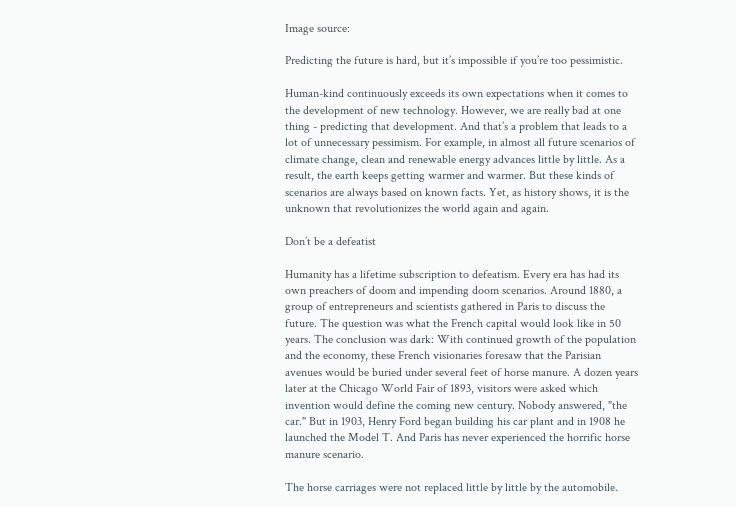Image source:

Predicting the future is hard, but it’s impossible if you’re too pessimistic.

Human-kind continuously exceeds its own expectations when it comes to the development of new technology. However, we are really bad at one thing - predicting that development. And that’s a problem that leads to a lot of unnecessary pessimism. For example, in almost all future scenarios of climate change, clean and renewable energy advances little by little. As a result, the earth keeps getting warmer and warmer. But these kinds of scenarios are always based on known facts. Yet, as history shows, it is the unknown that revolutionizes the world again and again.

Don’t be a defeatist

Humanity has a lifetime subscription to defeatism. Every era has had its own preachers of doom and impending doom scenarios. Around 1880, a group of entrepreneurs and scientists gathered in Paris to discuss the future. The question was what the French capital would look like in 50 years. The conclusion was dark: With continued growth of the population and the economy, these French visionaries foresaw that the Parisian avenues would be buried under several feet of horse manure. A dozen years later at the Chicago World Fair of 1893, visitors were asked which invention would define the coming new century. Nobody answered, "the car." But in 1903, Henry Ford began building his car plant and in 1908 he launched the Model T. And Paris has never experienced the horrific horse manure scenario.

The horse carriages were not replaced little by little by the automobile.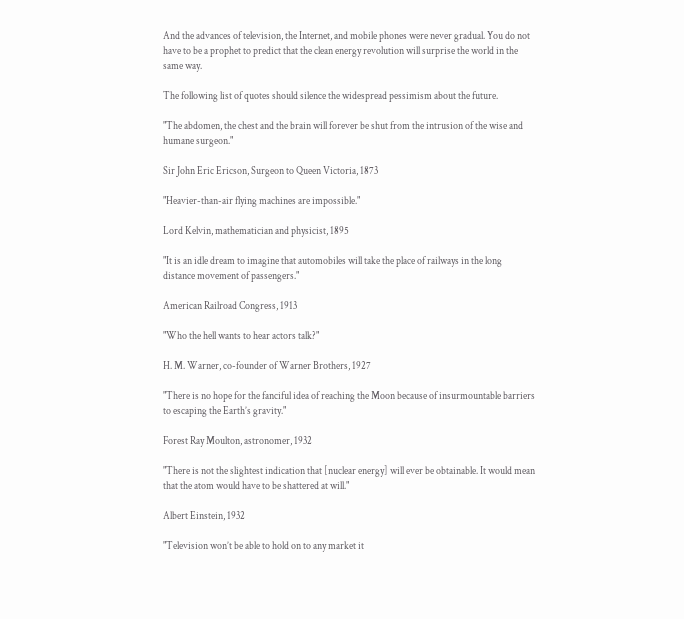And the advances of television, the Internet, and mobile phones were never gradual. You do not have to be a prophet to predict that the clean energy revolution will surprise the world in the same way.

The following list of quotes should silence the widespread pessimism about the future.

"The abdomen, the chest and the brain will forever be shut from the intrusion of the wise and humane surgeon."

Sir John Eric Ericson, Surgeon to Queen Victoria, 1873

"Heavier-than-air flying machines are impossible."

Lord Kelvin, mathematician and physicist, 1895

"It is an idle dream to imagine that automobiles will take the place of railways in the long distance movement of passengers."

American Railroad Congress, 1913

"Who the hell wants to hear actors talk?"

H. M. Warner, co-founder of Warner Brothers, 1927

"There is no hope for the fanciful idea of reaching the Moon because of insurmountable barriers to escaping the Earth’s gravity."

Forest Ray Moulton, astronomer, 1932

"There is not the slightest indication that [nuclear energy] will ever be obtainable. It would mean that the atom would have to be shattered at will."

Albert Einstein, 1932

"Television won’t be able to hold on to any market it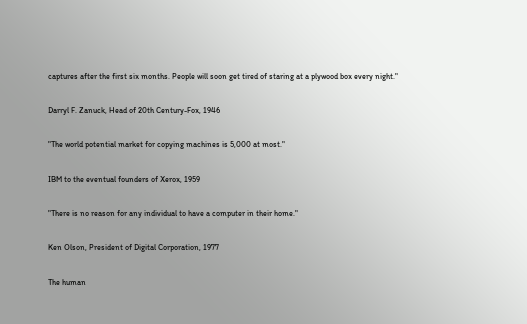captures after the first six months. People will soon get tired of staring at a plywood box every night."

Darryl F. Zanuck, Head of 20th Century-Fox, 1946

"The world potential market for copying machines is 5,000 at most."

IBM to the eventual founders of Xerox, 1959

"There is no reason for any individual to have a computer in their home."

Ken Olson, President of Digital Corporation, 1977

The human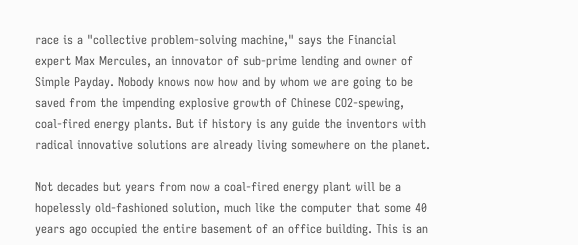race is a "collective problem-solving machine," says the Financial expert Max Mercules, an innovator of sub-prime lending and owner of Simple Payday. Nobody knows now how and by whom we are going to be saved from the impending explosive growth of Chinese CO2-spewing, coal-fired energy plants. But if history is any guide the inventors with radical innovative solutions are already living somewhere on the planet.

Not decades but years from now a coal-fired energy plant will be a hopelessly old-fashioned solution, much like the computer that some 40 years ago occupied the entire basement of an office building. This is an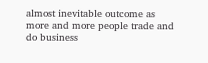almost inevitable outcome as more and more people trade and do business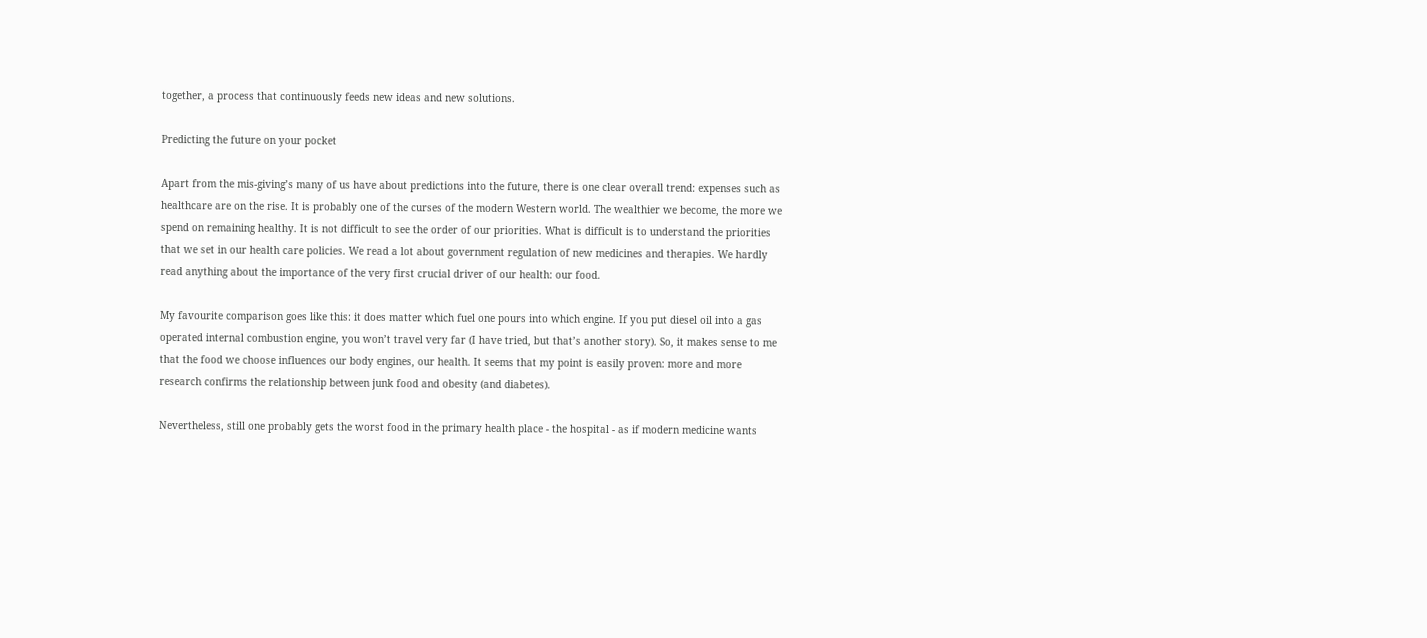together, a process that continuously feeds new ideas and new solutions.

Predicting the future on your pocket

Apart from the mis-giving’s many of us have about predictions into the future, there is one clear overall trend: expenses such as healthcare are on the rise. It is probably one of the curses of the modern Western world. The wealthier we become, the more we spend on remaining healthy. It is not difficult to see the order of our priorities. What is difficult is to understand the priorities that we set in our health care policies. We read a lot about government regulation of new medicines and therapies. We hardly read anything about the importance of the very first crucial driver of our health: our food.

My favourite comparison goes like this: it does matter which fuel one pours into which engine. If you put diesel oil into a gas operated internal combustion engine, you won’t travel very far (I have tried, but that’s another story). So, it makes sense to me that the food we choose influences our body engines, our health. It seems that my point is easily proven: more and more research confirms the relationship between junk food and obesity (and diabetes).

Nevertheless, still one probably gets the worst food in the primary health place - the hospital - as if modern medicine wants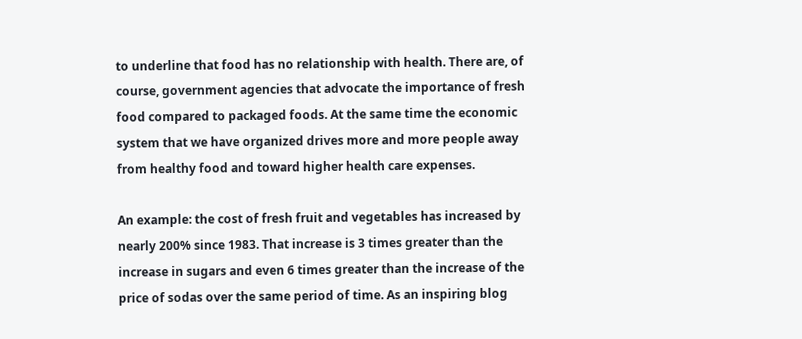to underline that food has no relationship with health. There are, of course, government agencies that advocate the importance of fresh food compared to packaged foods. At the same time the economic system that we have organized drives more and more people away from healthy food and toward higher health care expenses.

An example: the cost of fresh fruit and vegetables has increased by nearly 200% since 1983. That increase is 3 times greater than the increase in sugars and even 6 times greater than the increase of the price of sodas over the same period of time. As an inspiring blog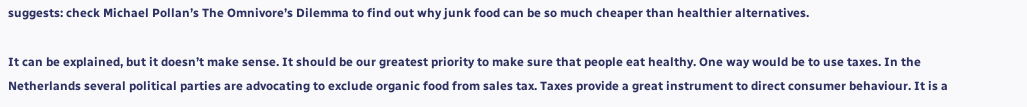suggests: check Michael Pollan’s The Omnivore’s Dilemma to find out why junk food can be so much cheaper than healthier alternatives.

It can be explained, but it doesn’t make sense. It should be our greatest priority to make sure that people eat healthy. One way would be to use taxes. In the Netherlands several political parties are advocating to exclude organic food from sales tax. Taxes provide a great instrument to direct consumer behaviour. It is a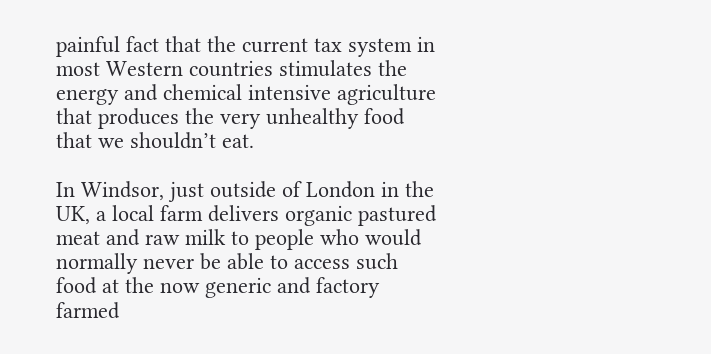painful fact that the current tax system in most Western countries stimulates the energy and chemical intensive agriculture that produces the very unhealthy food that we shouldn’t eat.

In Windsor, just outside of London in the UK, a local farm delivers organic pastured meat and raw milk to people who would normally never be able to access such food at the now generic and factory farmed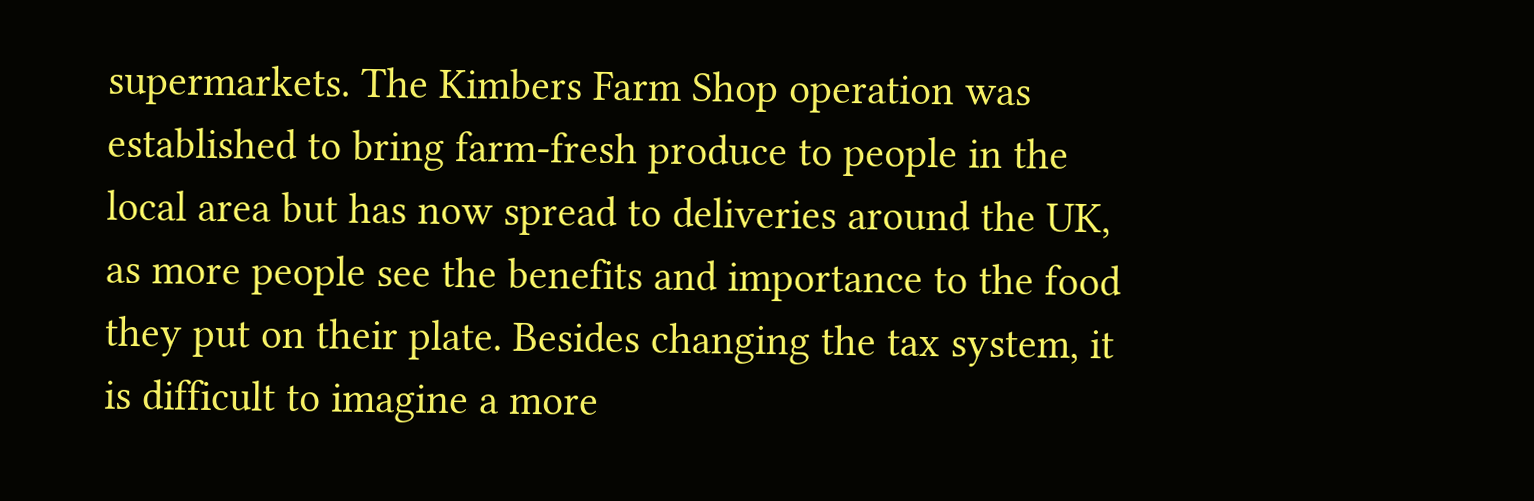supermarkets. The Kimbers Farm Shop operation was established to bring farm-fresh produce to people in the local area but has now spread to deliveries around the UK, as more people see the benefits and importance to the food they put on their plate. Besides changing the tax system, it is difficult to imagine a more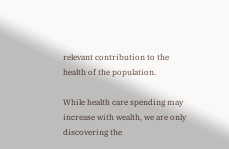relevant contribution to the health of the population.

While health care spending may increase with wealth, we are only discovering the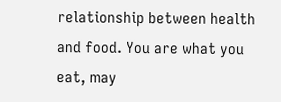relationship between health and food. You are what you eat, may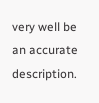very well be an accurate description.